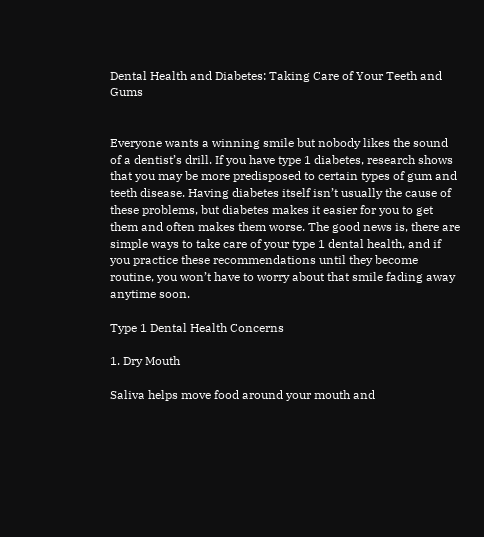Dental Health and Diabetes: Taking Care of Your Teeth and Gums


Everyone wants a winning smile but nobody likes the sound of a dentist’s drill. If you have type 1 diabetes, research shows that you may be more predisposed to certain types of gum and teeth disease. Having diabetes itself isn’t usually the cause of these problems, but diabetes makes it easier for you to get them and often makes them worse. The good news is, there are simple ways to take care of your type 1 dental health, and if you practice these recommendations until they become routine, you won’t have to worry about that smile fading away anytime soon.

Type 1 Dental Health Concerns

1. Dry Mouth

Saliva helps move food around your mouth and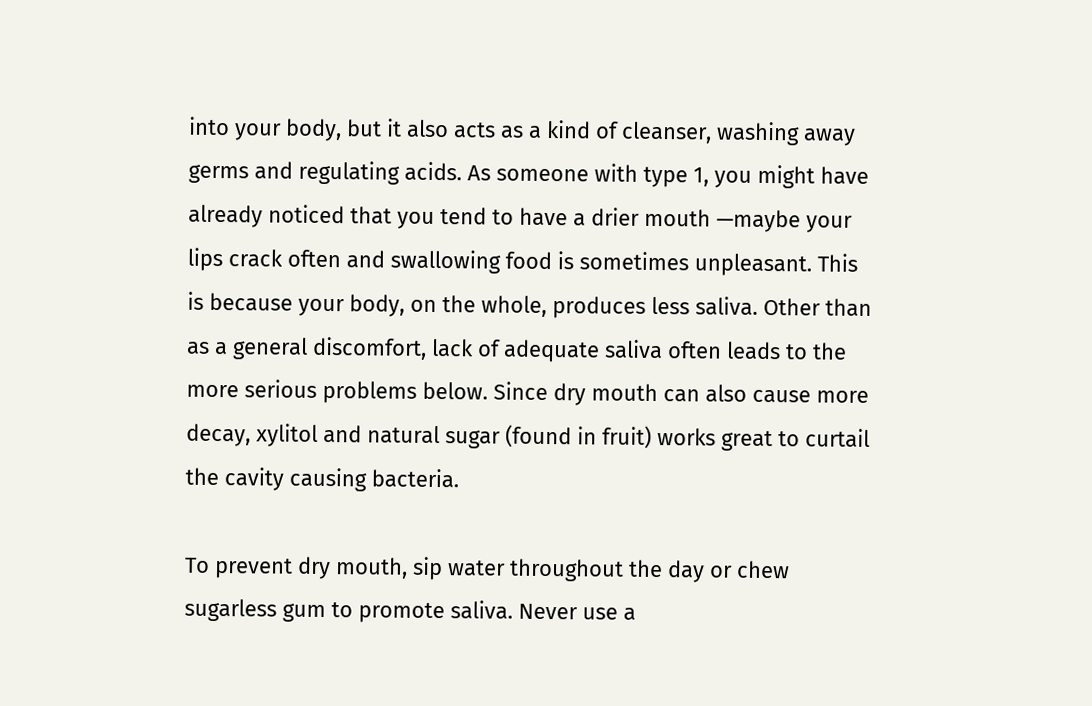into your body, but it also acts as a kind of cleanser, washing away germs and regulating acids. As someone with type 1, you might have already noticed that you tend to have a drier mouth —maybe your lips crack often and swallowing food is sometimes unpleasant. This is because your body, on the whole, produces less saliva. Other than as a general discomfort, lack of adequate saliva often leads to the more serious problems below. Since dry mouth can also cause more decay, xylitol and natural sugar (found in fruit) works great to curtail the cavity causing bacteria.

To prevent dry mouth, sip water throughout the day or chew sugarless gum to promote saliva. Never use a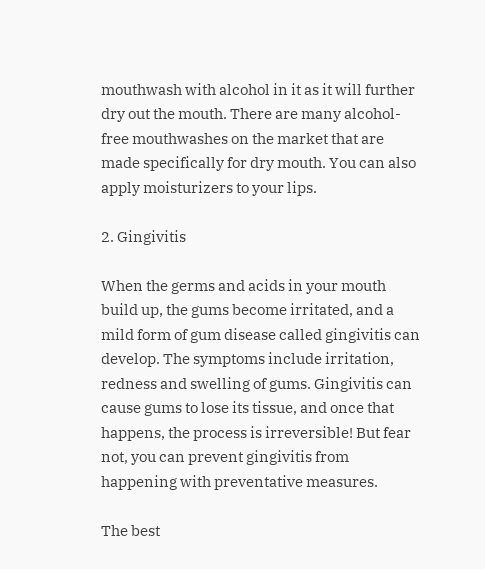mouthwash with alcohol in it as it will further dry out the mouth. There are many alcohol-free mouthwashes on the market that are made specifically for dry mouth. You can also apply moisturizers to your lips.

2. Gingivitis

When the germs and acids in your mouth build up, the gums become irritated, and a mild form of gum disease called gingivitis can develop. The symptoms include irritation, redness and swelling of gums. Gingivitis can cause gums to lose its tissue, and once that happens, the process is irreversible! But fear not, you can prevent gingivitis from happening with preventative measures.

The best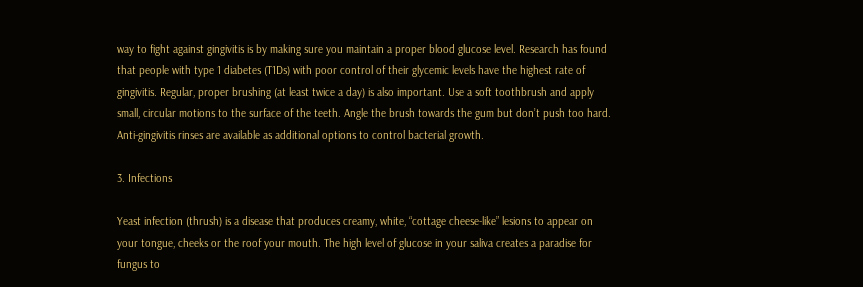way to fight against gingivitis is by making sure you maintain a proper blood glucose level. Research has found that people with type 1 diabetes (T1Ds) with poor control of their glycemic levels have the highest rate of gingivitis. Regular, proper brushing (at least twice a day) is also important. Use a soft toothbrush and apply small, circular motions to the surface of the teeth. Angle the brush towards the gum but don’t push too hard. Anti-gingivitis rinses are available as additional options to control bacterial growth.

3. Infections

Yeast infection (thrush) is a disease that produces creamy, white, “cottage cheese-like” lesions to appear on your tongue, cheeks or the roof your mouth. The high level of glucose in your saliva creates a paradise for fungus to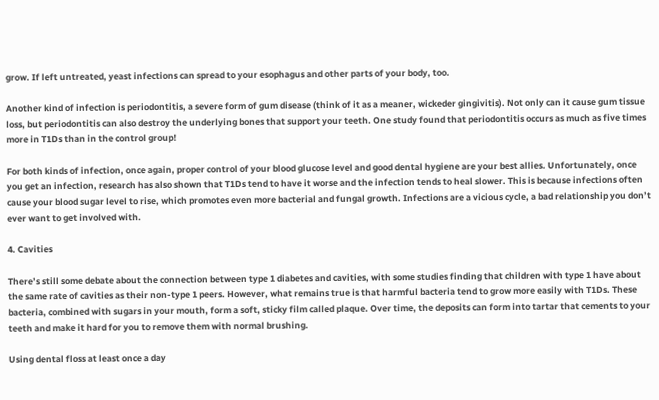grow. If left untreated, yeast infections can spread to your esophagus and other parts of your body, too.

Another kind of infection is periodontitis, a severe form of gum disease (think of it as a meaner, wickeder gingivitis). Not only can it cause gum tissue loss, but periodontitis can also destroy the underlying bones that support your teeth. One study found that periodontitis occurs as much as five times more in T1Ds than in the control group!

For both kinds of infection, once again, proper control of your blood glucose level and good dental hygiene are your best allies. Unfortunately, once you get an infection, research has also shown that T1Ds tend to have it worse and the infection tends to heal slower. This is because infections often cause your blood sugar level to rise, which promotes even more bacterial and fungal growth. Infections are a vicious cycle, a bad relationship you don’t ever want to get involved with.

4. Cavities

There’s still some debate about the connection between type 1 diabetes and cavities, with some studies finding that children with type 1 have about the same rate of cavities as their non-type 1 peers. However, what remains true is that harmful bacteria tend to grow more easily with T1Ds. These bacteria, combined with sugars in your mouth, form a soft, sticky film called plaque. Over time, the deposits can form into tartar that cements to your teeth and make it hard for you to remove them with normal brushing.

Using dental floss at least once a day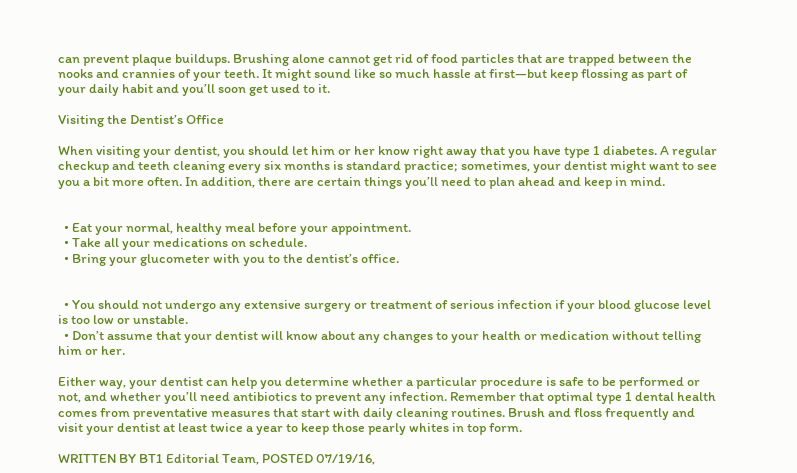can prevent plaque buildups. Brushing alone cannot get rid of food particles that are trapped between the nooks and crannies of your teeth. It might sound like so much hassle at first—but keep flossing as part of your daily habit and you’ll soon get used to it.

Visiting the Dentist’s Office

When visiting your dentist, you should let him or her know right away that you have type 1 diabetes. A regular checkup and teeth cleaning every six months is standard practice; sometimes, your dentist might want to see you a bit more often. In addition, there are certain things you’ll need to plan ahead and keep in mind.


  • Eat your normal, healthy meal before your appointment.
  • Take all your medications on schedule.
  • Bring your glucometer with you to the dentist’s office.


  • You should not undergo any extensive surgery or treatment of serious infection if your blood glucose level is too low or unstable.
  • Don’t assume that your dentist will know about any changes to your health or medication without telling him or her.

Either way, your dentist can help you determine whether a particular procedure is safe to be performed or not, and whether you’ll need antibiotics to prevent any infection. Remember that optimal type 1 dental health comes from preventative measures that start with daily cleaning routines. Brush and floss frequently and visit your dentist at least twice a year to keep those pearly whites in top form.

WRITTEN BY BT1 Editorial Team, POSTED 07/19/16,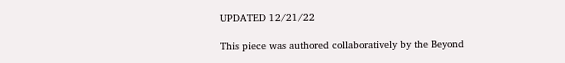UPDATED 12/21/22

This piece was authored collaboratively by the Beyond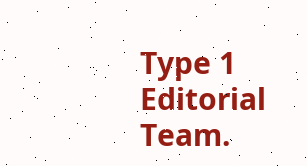Type 1 Editorial Team.